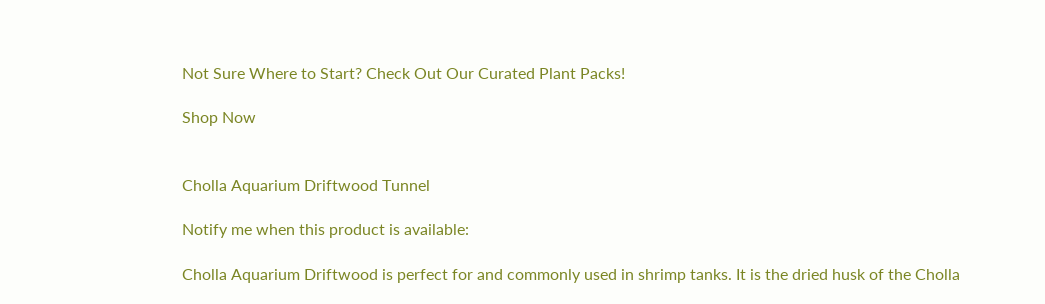Not Sure Where to Start? Check Out Our Curated Plant Packs!

Shop Now


Cholla Aquarium Driftwood Tunnel

Notify me when this product is available:

Cholla Aquarium Driftwood is perfect for and commonly used in shrimp tanks. It is the dried husk of the Cholla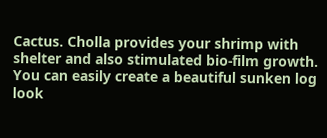Cactus. Cholla provides your shrimp with shelter and also stimulated bio-film growth. You can easily create a beautiful sunken log look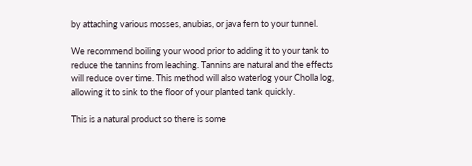by attaching various mosses, anubias, or java fern to your tunnel.

We recommend boiling your wood prior to adding it to your tank to reduce the tannins from leaching. Tannins are natural and the effects will reduce over time. This method will also waterlog your Cholla log, allowing it to sink to the floor of your planted tank quickly.

This is a natural product so there is some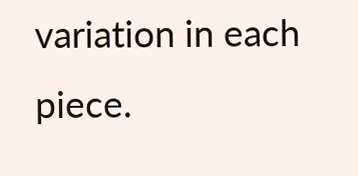variation in each piece.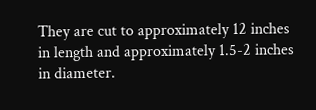They are cut to approximately 12 inches in length and approximately 1.5-2 inches in diameter.